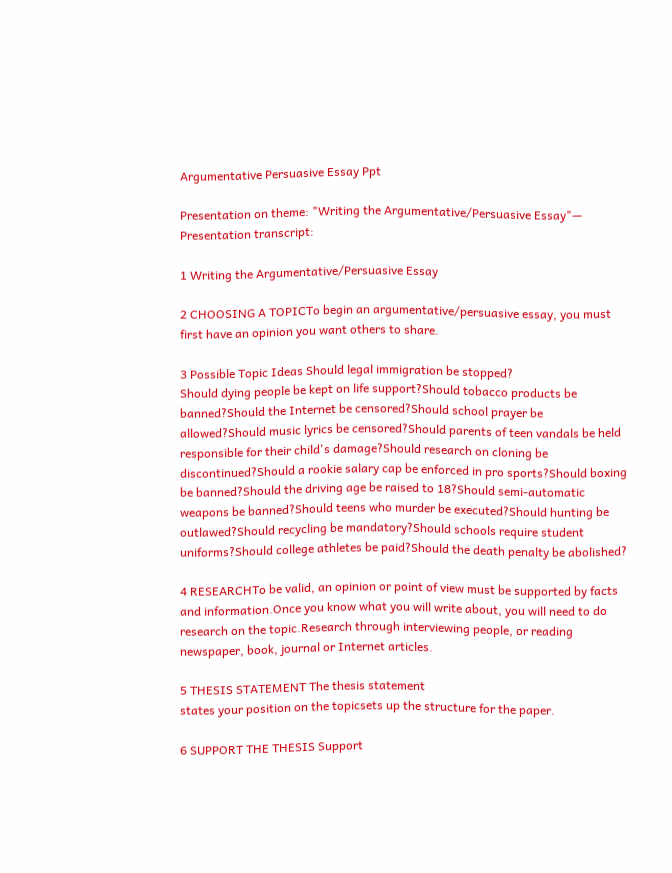Argumentative Persuasive Essay Ppt

Presentation on theme: "Writing the Argumentative/Persuasive Essay"— Presentation transcript:

1 Writing the Argumentative/Persuasive Essay

2 CHOOSING A TOPICTo begin an argumentative/persuasive essay, you must first have an opinion you want others to share.

3 Possible Topic Ideas Should legal immigration be stopped?
Should dying people be kept on life support?Should tobacco products be banned?Should the Internet be censored?Should school prayer be allowed?Should music lyrics be censored?Should parents of teen vandals be held responsible for their child's damage?Should research on cloning be discontinued?Should a rookie salary cap be enforced in pro sports?Should boxing be banned?Should the driving age be raised to 18?Should semi-automatic weapons be banned?Should teens who murder be executed?Should hunting be outlawed?Should recycling be mandatory?Should schools require student uniforms?Should college athletes be paid?Should the death penalty be abolished?

4 RESEARCHTo be valid, an opinion or point of view must be supported by facts and information.Once you know what you will write about, you will need to do research on the topic.Research through interviewing people, or reading newspaper, book, journal or Internet articles.

5 THESIS STATEMENT The thesis statement
states your position on the topicsets up the structure for the paper.

6 SUPPORT THE THESIS Support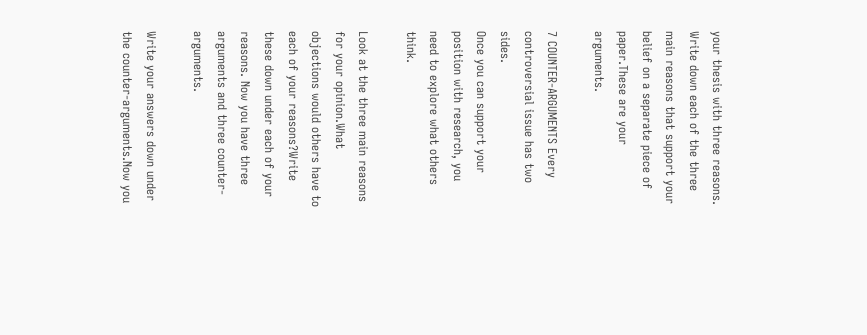your thesis with three reasons.
Write down each of the three main reasons that support your belief on a separate piece of paper.These are your arguments.

7 COUNTER-ARGUMENTS Every controversial issue has two sides.
Once you can support your position with research, you need to explore what others think.

Look at the three main reasons for your opinion.What objections would others have to each of your reasons?Write these down under each of your reasons. Now you have three arguments and three counter-arguments.

Write your answers down under the counter-arguments.Now you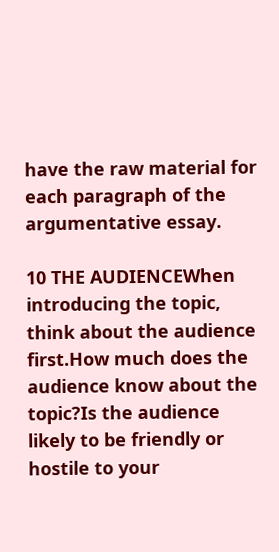have the raw material for each paragraph of the argumentative essay.

10 THE AUDIENCEWhen introducing the topic, think about the audience first.How much does the audience know about the topic?Is the audience likely to be friendly or hostile to your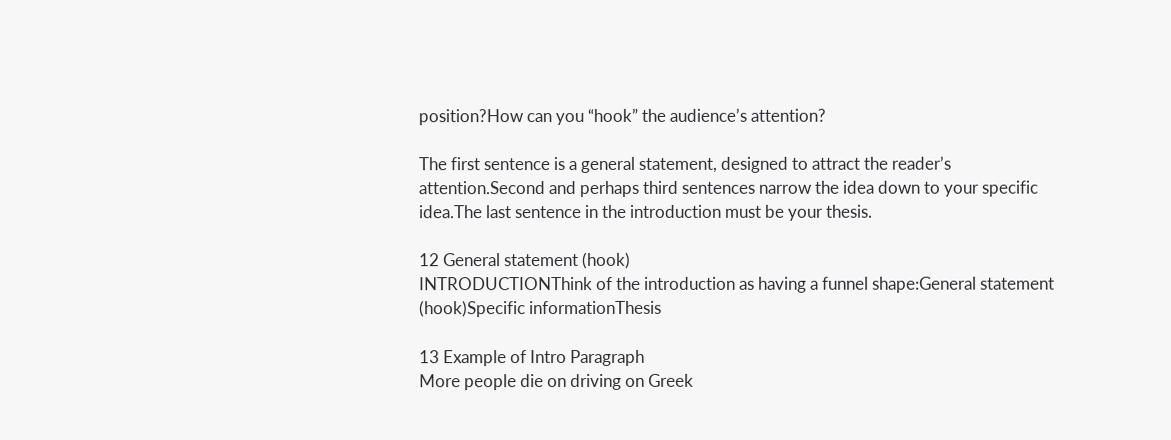position?How can you “hook” the audience’s attention?

The first sentence is a general statement, designed to attract the reader’s attention.Second and perhaps third sentences narrow the idea down to your specific idea.The last sentence in the introduction must be your thesis.

12 General statement (hook)
INTRODUCTIONThink of the introduction as having a funnel shape:General statement (hook)Specific informationThesis

13 Example of Intro Paragraph
More people die on driving on Greek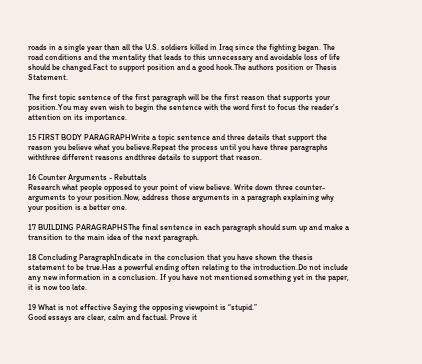roads in a single year than all the U.S. soldiers killed in Iraq since the fighting began. The road conditions and the mentality that leads to this unnecessary and avoidable loss of life should be changed.Fact to support position and a good hook.The authors position or Thesis Statement.

The first topic sentence of the first paragraph will be the first reason that supports your position.You may even wish to begin the sentence with the word first to focus the reader’s attention on its importance.

15 FIRST BODY PARAGRAPHWrite a topic sentence and three details that support the reason you believe what you believe.Repeat the process until you have three paragraphs withthree different reasons andthree details to support that reason.

16 Counter Arguments - Rebuttals
Research what people opposed to your point of view believe. Write down three counter- arguments to your position.Now, address those arguments in a paragraph explaining why your position is a better one.

17 BUILDING PARAGRAPHSThe final sentence in each paragraph should sum up and make a transition to the main idea of the next paragraph.

18 Concluding ParagraphIndicate in the conclusion that you have shown the thesis statement to be true.Has a powerful ending often relating to the introduction.Do not include any new information in a conclusion. If you have not mentioned something yet in the paper, it is now too late.

19 What is not effective Saying the opposing viewpoint is “stupid.”
Good essays are clear, calm and factual. Prove it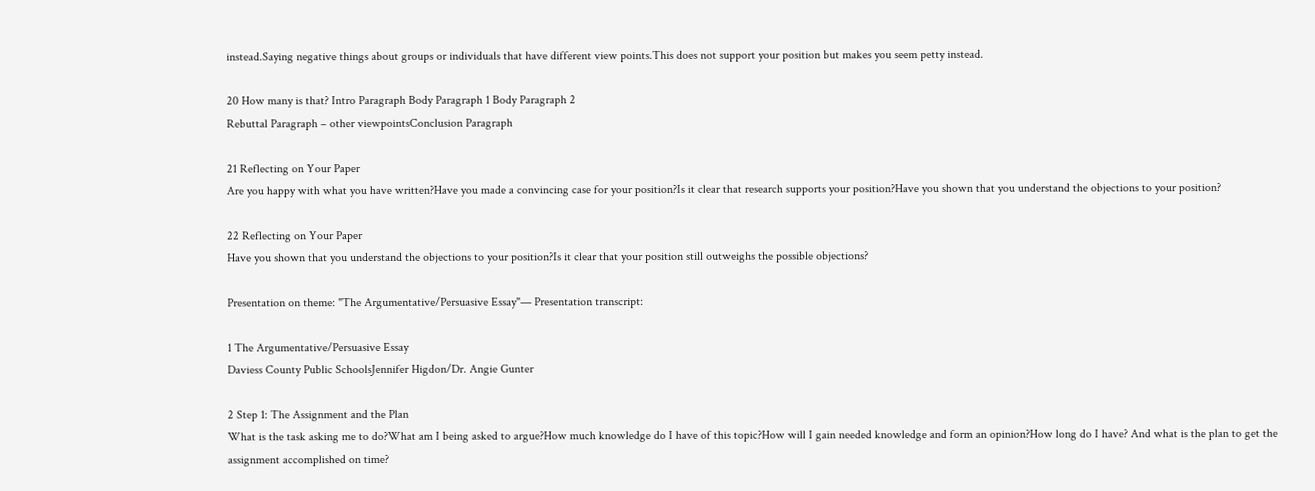instead.Saying negative things about groups or individuals that have different view points.This does not support your position but makes you seem petty instead.

20 How many is that? Intro Paragraph Body Paragraph 1 Body Paragraph 2
Rebuttal Paragraph – other viewpointsConclusion Paragraph

21 Reflecting on Your Paper
Are you happy with what you have written?Have you made a convincing case for your position?Is it clear that research supports your position?Have you shown that you understand the objections to your position?

22 Reflecting on Your Paper
Have you shown that you understand the objections to your position?Is it clear that your position still outweighs the possible objections?

Presentation on theme: "The Argumentative/Persuasive Essay"— Presentation transcript:

1 The Argumentative/Persuasive Essay
Daviess County Public SchoolsJennifer Higdon/Dr. Angie Gunter

2 Step 1: The Assignment and the Plan
What is the task asking me to do?What am I being asked to argue?How much knowledge do I have of this topic?How will I gain needed knowledge and form an opinion?How long do I have? And what is the plan to get the assignment accomplished on time?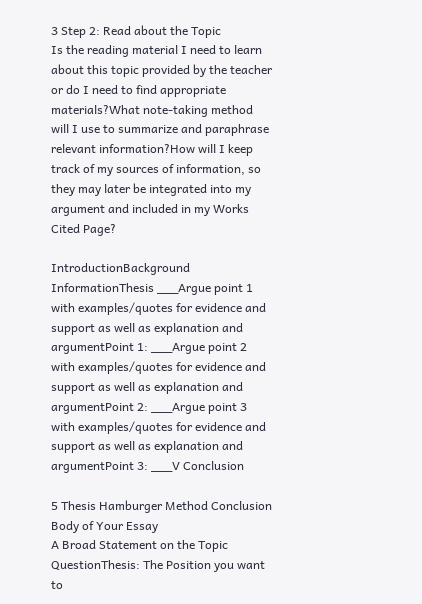3 Step 2: Read about the Topic
Is the reading material I need to learn about this topic provided by the teacher or do I need to find appropriate materials?What note-taking method will I use to summarize and paraphrase relevant information?How will I keep track of my sources of information, so they may later be integrated into my argument and included in my Works Cited Page?

IntroductionBackground InformationThesis ___Argue point 1 with examples/quotes for evidence and support as well as explanation and argumentPoint 1: ___Argue point 2 with examples/quotes for evidence and support as well as explanation and argumentPoint 2: ___Argue point 3 with examples/quotes for evidence and support as well as explanation and argumentPoint 3: ___V Conclusion

5 Thesis Hamburger Method Conclusion Body of Your Essay
A Broad Statement on the Topic QuestionThesis: The Position you want to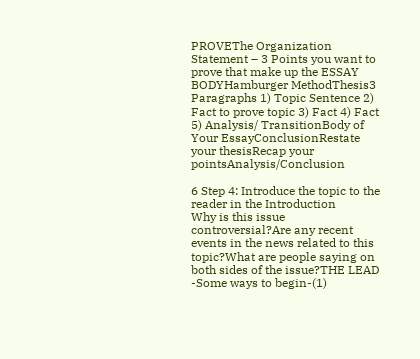PROVEThe Organization Statement – 3 Points you want to prove that make up the ESSAY BODYHamburger MethodThesis3 Paragraphs 1) Topic Sentence 2) Fact to prove topic 3) Fact 4) Fact 5) Analysis/ TransitionBody of Your EssayConclusionRestate your thesisRecap your pointsAnalysis/Conclusion

6 Step 4: Introduce the topic to the reader in the Introduction
Why is this issue controversial?Are any recent events in the news related to this topic?What are people saying on both sides of the issue?THE LEAD -Some ways to begin-(1)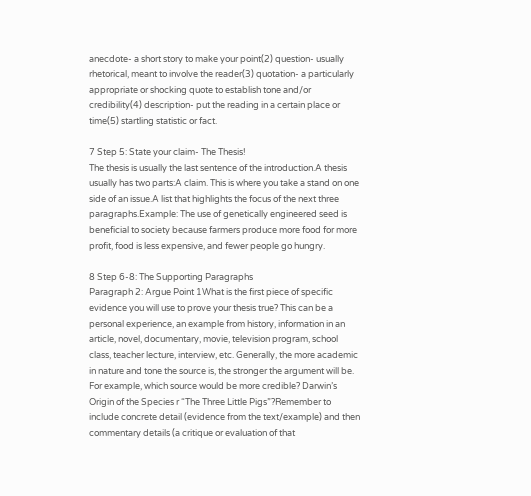anecdote- a short story to make your point(2) question- usually rhetorical, meant to involve the reader(3) quotation- a particularly appropriate or shocking quote to establish tone and/or credibility(4) description- put the reading in a certain place or time(5) startling statistic or fact.

7 Step 5: State your claim- The Thesis!
The thesis is usually the last sentence of the introduction.A thesis usually has two parts:A claim. This is where you take a stand on one side of an issue.A list that highlights the focus of the next three paragraphs.Example: The use of genetically engineered seed is beneficial to society because farmers produce more food for more profit, food is less expensive, and fewer people go hungry.

8 Step 6-8: The Supporting Paragraphs
Paragraph 2: Argue Point 1What is the first piece of specific evidence you will use to prove your thesis true? This can be a personal experience, an example from history, information in an article, novel, documentary, movie, television program, school class, teacher lecture, interview, etc. Generally, the more academic in nature and tone the source is, the stronger the argument will be. For example, which source would be more credible? Darwin’s Origin of the Species r “The Three Little Pigs”?Remember to include concrete detail (evidence from the text/example) and then commentary details (a critique or evaluation of that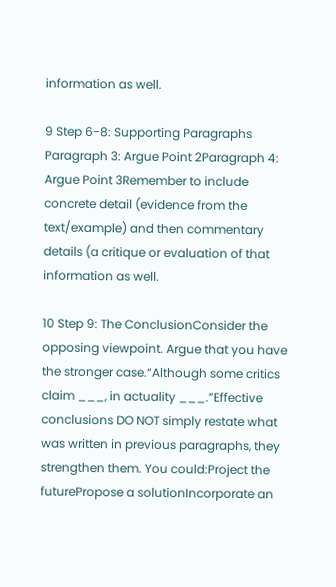information as well.

9 Step 6-8: Supporting Paragraphs
Paragraph 3: Argue Point 2Paragraph 4: Argue Point 3Remember to include concrete detail (evidence from the text/example) and then commentary details (a critique or evaluation of that information as well.

10 Step 9: The ConclusionConsider the opposing viewpoint. Argue that you have the stronger case.“Although some critics claim ___, in actuality ___.”Effective conclusions DO NOT simply restate what was written in previous paragraphs, they strengthen them. You could:Project the futurePropose a solutionIncorporate an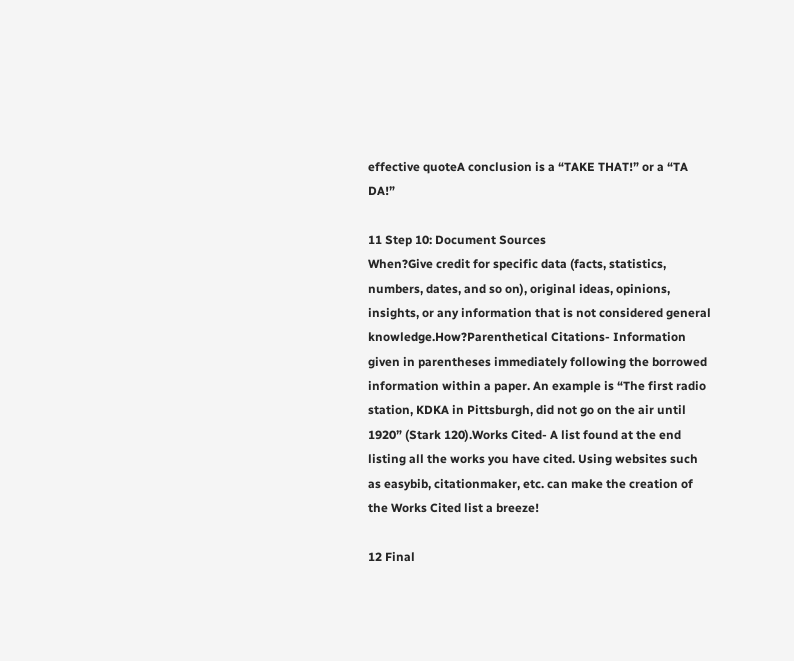effective quoteA conclusion is a “TAKE THAT!” or a “TA DA!”

11 Step 10: Document Sources
When?Give credit for specific data (facts, statistics, numbers, dates, and so on), original ideas, opinions, insights, or any information that is not considered general knowledge.How?Parenthetical Citations- Information given in parentheses immediately following the borrowed information within a paper. An example is “The first radio station, KDKA in Pittsburgh, did not go on the air until 1920” (Stark 120).Works Cited- A list found at the end listing all the works you have cited. Using websites such as easybib, citationmaker, etc. can make the creation of the Works Cited list a breeze!

12 Final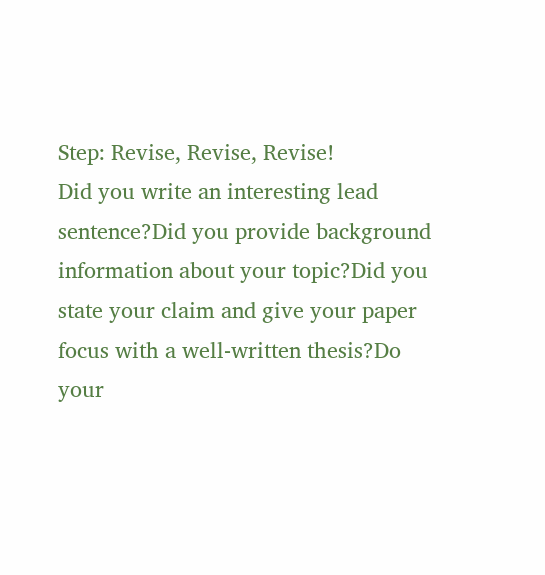Step: Revise, Revise, Revise!
Did you write an interesting lead sentence?Did you provide background information about your topic?Did you state your claim and give your paper focus with a well-written thesis?Do your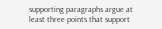supporting paragraphs argue at least three points that support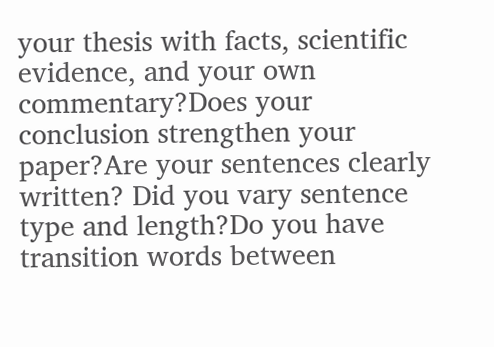your thesis with facts, scientific evidence, and your own commentary?Does your conclusion strengthen your paper?Are your sentences clearly written? Did you vary sentence type and length?Do you have transition words between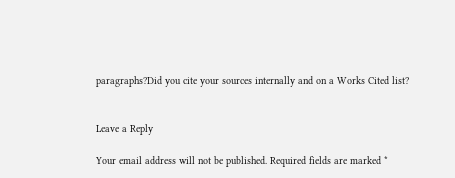paragraphs?Did you cite your sources internally and on a Works Cited list?


Leave a Reply

Your email address will not be published. Required fields are marked *